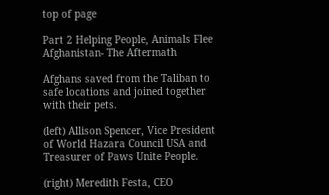top of page

Part 2 Helping People, Animals Flee Afghanistan- The Aftermath

Afghans saved from the Taliban to safe locations and joined together with their pets.

(left) Allison Spencer, Vice President of World Hazara Council USA and Treasurer of Paws Unite People.

(right) Meredith Festa, CEO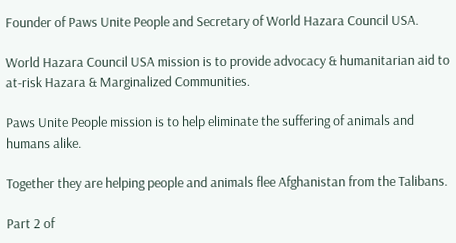Founder of Paws Unite People and Secretary of World Hazara Council USA.

World Hazara Council USA mission is to provide advocacy & humanitarian aid to at-risk Hazara & Marginalized Communities.

Paws Unite People mission is to help eliminate the suffering of animals and humans alike.

Together they are helping people and animals flee Afghanistan from the Talibans.

Part 2 of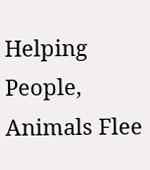Helping People, Animals Flee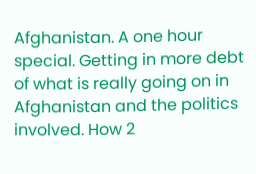Afghanistan. A one hour special. Getting in more debt of what is really going on in Afghanistan and the politics involved. How 2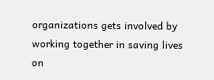organizations gets involved by working together in saving lives on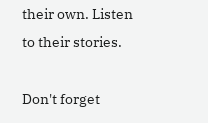their own. Listen to their stories.

Don't forget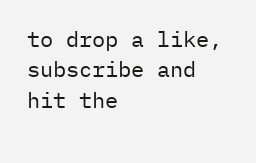to drop a like, subscribe and hit the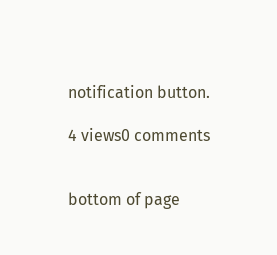notification button.

4 views0 comments


bottom of page